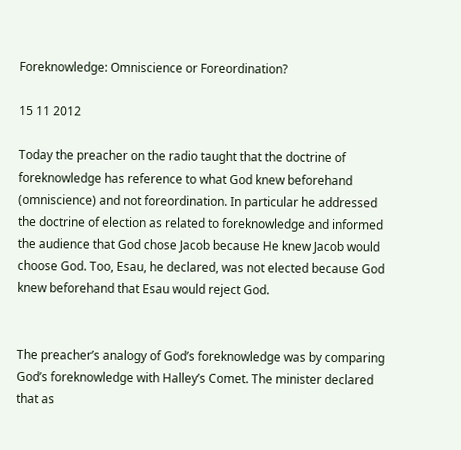Foreknowledge: Omniscience or Foreordination?

15 11 2012

Today the preacher on the radio taught that the doctrine of foreknowledge has reference to what God knew beforehand (omniscience) and not foreordination. In particular he addressed the doctrine of election as related to foreknowledge and informed the audience that God chose Jacob because He knew Jacob would choose God. Too, Esau, he declared, was not elected because God knew beforehand that Esau would reject God.


The preacher’s analogy of God’s foreknowledge was by comparing God’s foreknowledge with Halley’s Comet. The minister declared that as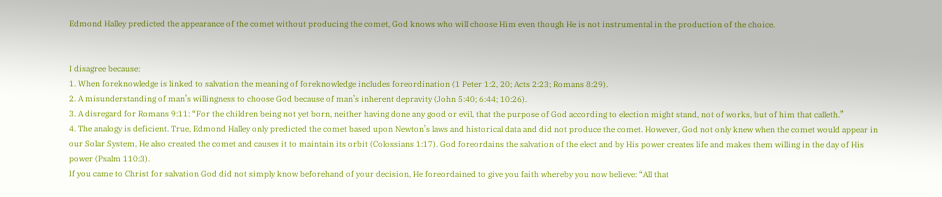Edmond Halley predicted the appearance of the comet without producing the comet, God knows who will choose Him even though He is not instrumental in the production of the choice.


I disagree because:
1. When foreknowledge is linked to salvation the meaning of foreknowledge includes foreordination (1 Peter 1:2, 20; Acts 2:23; Romans 8:29).
2. A misunderstanding of man’s willingness to choose God because of man’s inherent depravity (John 5:40; 6:44; 10:26).
3. A disregard for Romans 9:11: “For the children being not yet born, neither having done any good or evil, that the purpose of God according to election might stand, not of works, but of him that calleth.”
4. The analogy is deficient. True, Edmond Halley only predicted the comet based upon Newton’s laws and historical data and did not produce the comet. However, God not only knew when the comet would appear in our Solar System, He also created the comet and causes it to maintain its orbit (Colossians 1:17). God foreordains the salvation of the elect and by His power creates life and makes them willing in the day of His power (Psalm 110:3).
If you came to Christ for salvation God did not simply know beforehand of your decision, He foreordained to give you faith whereby you now believe: “All that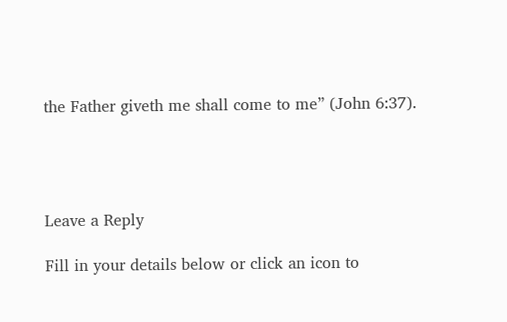the Father giveth me shall come to me” (John 6:37).




Leave a Reply

Fill in your details below or click an icon to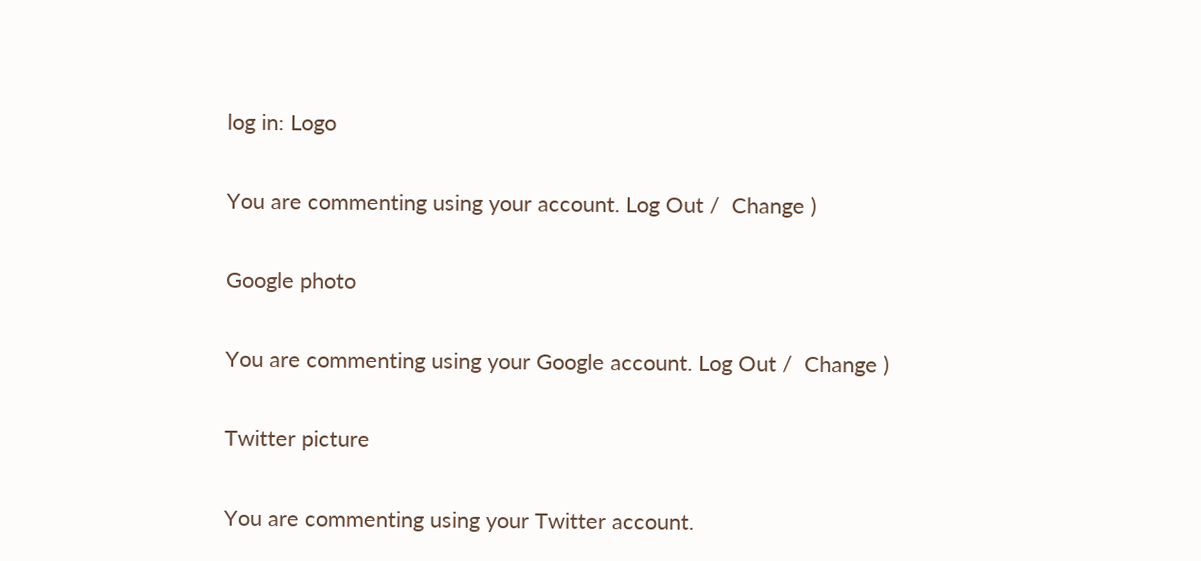log in: Logo

You are commenting using your account. Log Out /  Change )

Google photo

You are commenting using your Google account. Log Out /  Change )

Twitter picture

You are commenting using your Twitter account.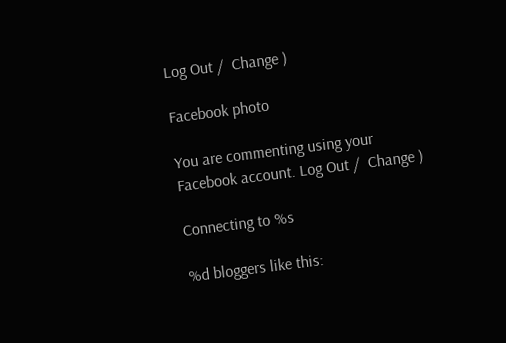Log Out /  Change )

Facebook photo

You are commenting using your Facebook account. Log Out /  Change )

Connecting to %s

%d bloggers like this: